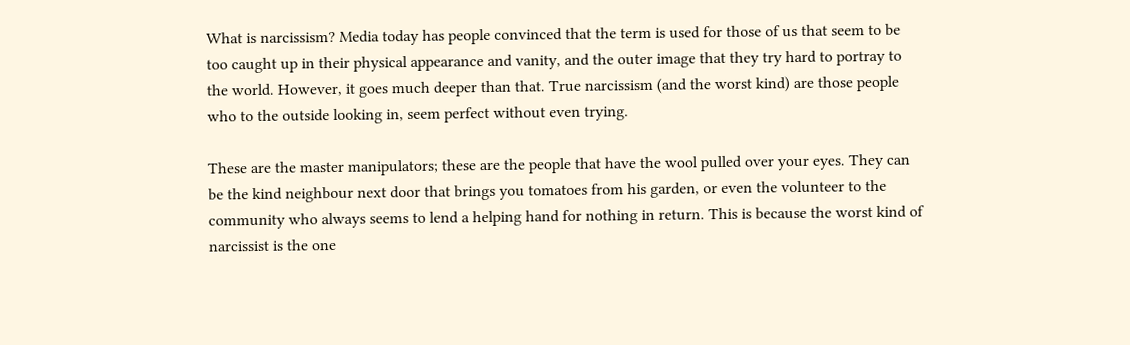What is narcissism? Media today has people convinced that the term is used for those of us that seem to be too caught up in their physical appearance and vanity, and the outer image that they try hard to portray to the world. However, it goes much deeper than that. True narcissism (and the worst kind) are those people who to the outside looking in, seem perfect without even trying.

These are the master manipulators; these are the people that have the wool pulled over your eyes. They can be the kind neighbour next door that brings you tomatoes from his garden, or even the volunteer to the community who always seems to lend a helping hand for nothing in return. This is because the worst kind of narcissist is the one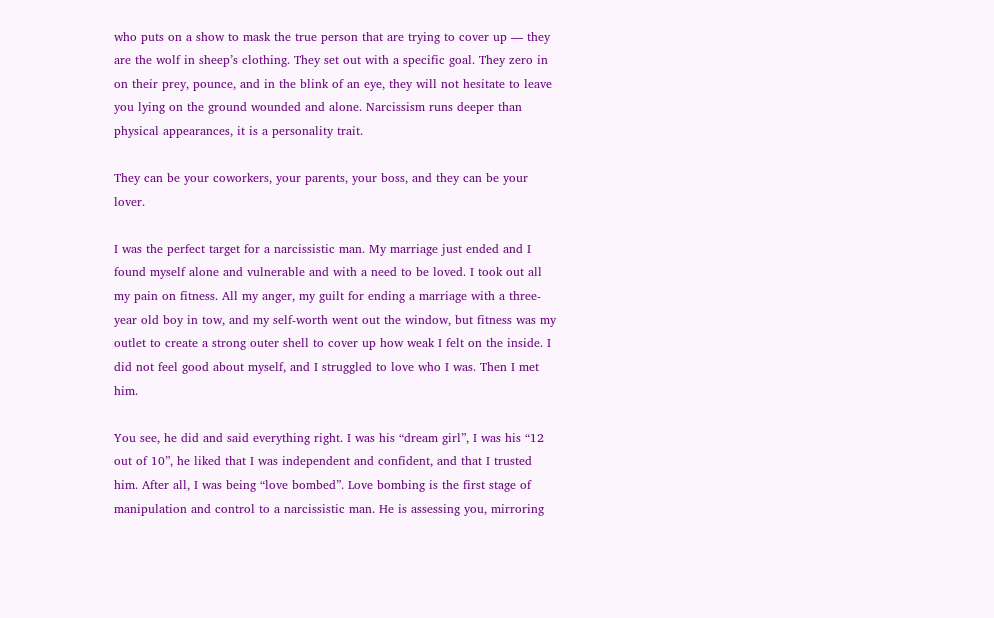who puts on a show to mask the true person that are trying to cover up — they are the wolf in sheep’s clothing. They set out with a specific goal. They zero in on their prey, pounce, and in the blink of an eye, they will not hesitate to leave you lying on the ground wounded and alone. Narcissism runs deeper than physical appearances, it is a personality trait.

They can be your coworkers, your parents, your boss, and they can be your lover.

I was the perfect target for a narcissistic man. My marriage just ended and I found myself alone and vulnerable and with a need to be loved. I took out all my pain on fitness. All my anger, my guilt for ending a marriage with a three-year old boy in tow, and my self-worth went out the window, but fitness was my outlet to create a strong outer shell to cover up how weak I felt on the inside. I did not feel good about myself, and I struggled to love who I was. Then I met him.

You see, he did and said everything right. I was his “dream girl”, I was his “12 out of 10”, he liked that I was independent and confident, and that I trusted him. After all, I was being “love bombed”. Love bombing is the first stage of manipulation and control to a narcissistic man. He is assessing you, mirroring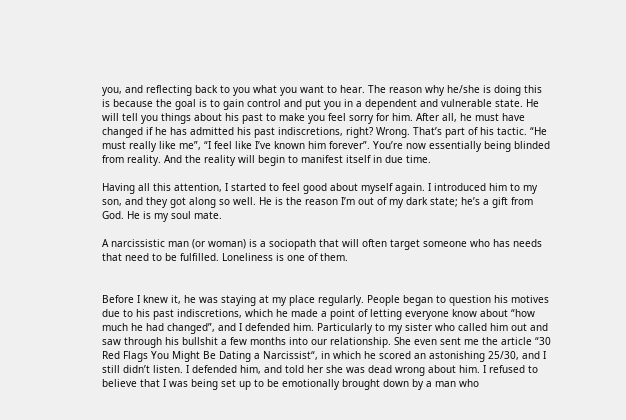you, and reflecting back to you what you want to hear. The reason why he/she is doing this is because the goal is to gain control and put you in a dependent and vulnerable state. He will tell you things about his past to make you feel sorry for him. After all, he must have changed if he has admitted his past indiscretions, right? Wrong. That’s part of his tactic. “He must really like me”, “I feel like I’ve known him forever”. You’re now essentially being blinded from reality. And the reality will begin to manifest itself in due time.

Having all this attention, I started to feel good about myself again. I introduced him to my son, and they got along so well. He is the reason I’m out of my dark state; he’s a gift from God. He is my soul mate.

A narcissistic man (or woman) is a sociopath that will often target someone who has needs that need to be fulfilled. Loneliness is one of them.


Before I knew it, he was staying at my place regularly. People began to question his motives due to his past indiscretions, which he made a point of letting everyone know about “how much he had changed”, and I defended him. Particularly to my sister who called him out and saw through his bullshit a few months into our relationship. She even sent me the article “30 Red Flags You Might Be Dating a Narcissist“, in which he scored an astonishing 25/30, and I still didn’t listen. I defended him, and told her she was dead wrong about him. I refused to believe that I was being set up to be emotionally brought down by a man who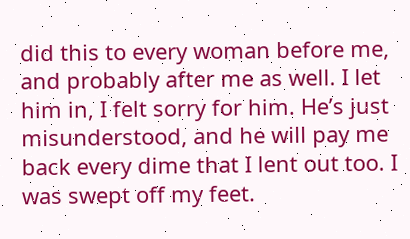did this to every woman before me, and probably after me as well. I let him in, I felt sorry for him. He’s just misunderstood, and he will pay me back every dime that I lent out too. I was swept off my feet.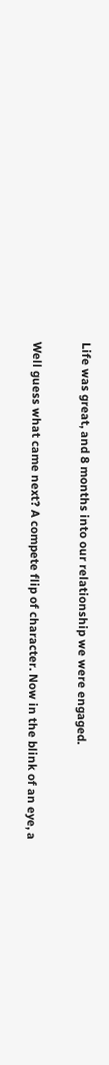Life was great, and 8 months into our relationship we were engaged.

Well guess what came next? A compete flip of character. Now in the blink of an eye, a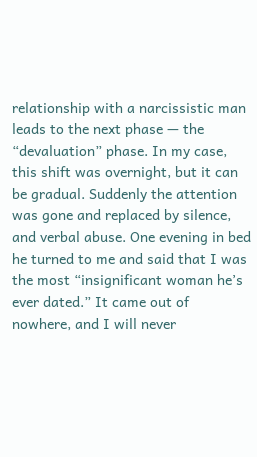relationship with a narcissistic man leads to the next phase — the “devaluation” phase. In my case, this shift was overnight, but it can be gradual. Suddenly the attention was gone and replaced by silence, and verbal abuse. One evening in bed he turned to me and said that I was the most “insignificant woman he’s ever dated.” It came out of nowhere, and I will never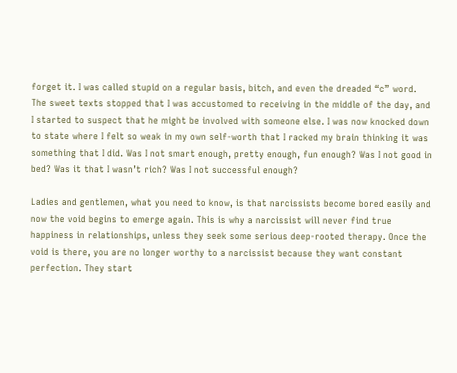forget it. I was called stupid on a regular basis, bitch, and even the dreaded “c” word. The sweet texts stopped that I was accustomed to receiving in the middle of the day, and I started to suspect that he might be involved with someone else. I was now knocked down to state where I felt so weak in my own self-worth that I racked my brain thinking it was something that I did. Was I not smart enough, pretty enough, fun enough? Was I not good in bed? Was it that I wasn’t rich? Was I not successful enough?

Ladies and gentlemen, what you need to know, is that narcissists become bored easily and now the void begins to emerge again. This is why a narcissist will never find true happiness in relationships, unless they seek some serious deep-rooted therapy. Once the void is there, you are no longer worthy to a narcissist because they want constant perfection. They start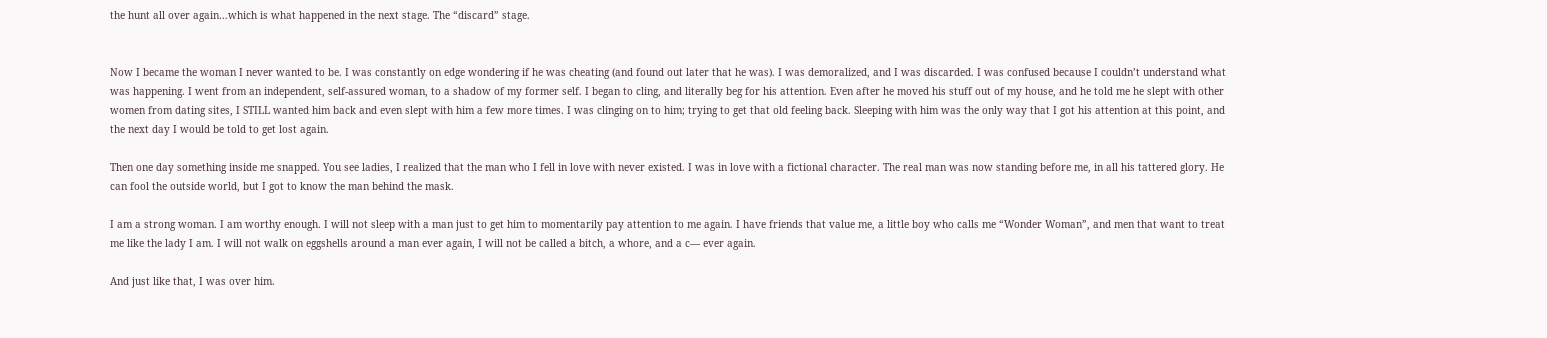the hunt all over again…which is what happened in the next stage. The “discard” stage.


Now I became the woman I never wanted to be. I was constantly on edge wondering if he was cheating (and found out later that he was). I was demoralized, and I was discarded. I was confused because I couldn’t understand what was happening. I went from an independent, self-assured woman, to a shadow of my former self. I began to cling, and literally beg for his attention. Even after he moved his stuff out of my house, and he told me he slept with other women from dating sites, I STILL wanted him back and even slept with him a few more times. I was clinging on to him; trying to get that old feeling back. Sleeping with him was the only way that I got his attention at this point, and the next day I would be told to get lost again.

Then one day something inside me snapped. You see ladies, I realized that the man who I fell in love with never existed. I was in love with a fictional character. The real man was now standing before me, in all his tattered glory. He can fool the outside world, but I got to know the man behind the mask.

I am a strong woman. I am worthy enough. I will not sleep with a man just to get him to momentarily pay attention to me again. I have friends that value me, a little boy who calls me “Wonder Woman”, and men that want to treat me like the lady I am. I will not walk on eggshells around a man ever again, I will not be called a bitch, a whore, and a c— ever again.

And just like that, I was over him.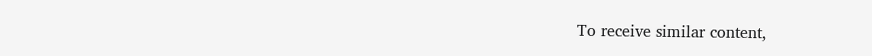To receive similar content,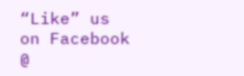“Like” us on Facebook @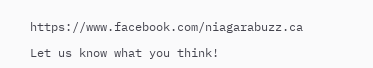https://www.facebook.com/niagarabuzz.ca

Let us know what you think!